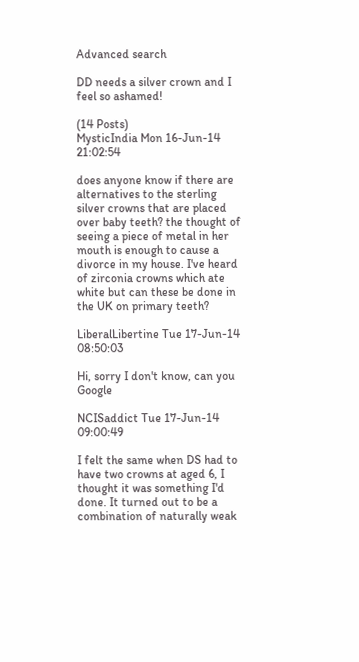Advanced search

DD needs a silver crown and I feel so ashamed!

(14 Posts)
MysticIndia Mon 16-Jun-14 21:02:54

does anyone know if there are alternatives to the sterling silver crowns that are placed over baby teeth? the thought of seeing a piece of metal in her mouth is enough to cause a divorce in my house. I've heard of zirconia crowns which ate white but can these be done in the UK on primary teeth?

LiberalLibertine Tue 17-Jun-14 08:50:03

Hi, sorry I don't know, can you Google

NCISaddict Tue 17-Jun-14 09:00:49

I felt the same when DS had to have two crowns at aged 6, I thought it was something I'd done. It turned out to be a combination of naturally weak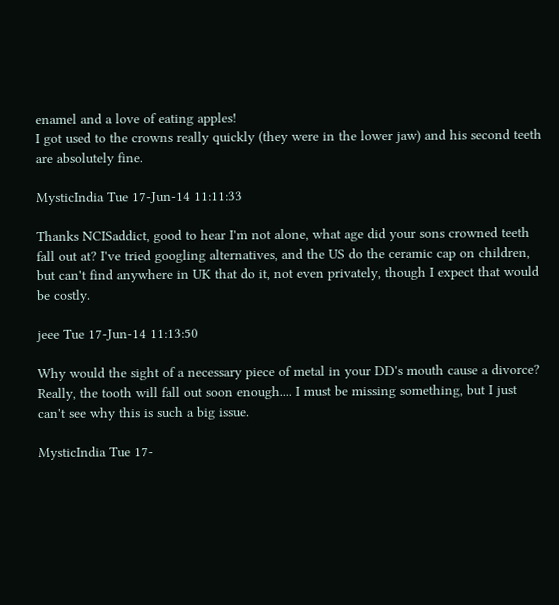enamel and a love of eating apples!
I got used to the crowns really quickly (they were in the lower jaw) and his second teeth are absolutely fine.

MysticIndia Tue 17-Jun-14 11:11:33

Thanks NCISaddict, good to hear I'm not alone, what age did your sons crowned teeth fall out at? I've tried googling alternatives, and the US do the ceramic cap on children, but can't find anywhere in UK that do it, not even privately, though I expect that would be costly.

jeee Tue 17-Jun-14 11:13:50

Why would the sight of a necessary piece of metal in your DD's mouth cause a divorce? Really, the tooth will fall out soon enough.... I must be missing something, but I just can't see why this is such a big issue.

MysticIndia Tue 17-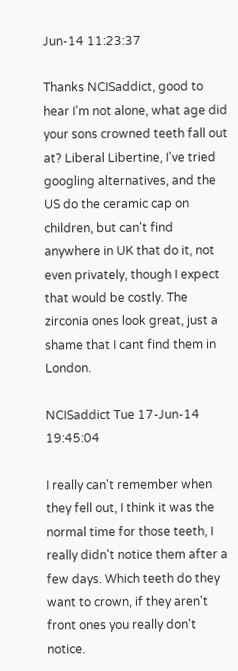Jun-14 11:23:37

Thanks NCISaddict, good to hear I'm not alone, what age did your sons crowned teeth fall out at? Liberal Libertine, I've tried googling alternatives, and the US do the ceramic cap on children, but can't find anywhere in UK that do it, not even privately, though I expect that would be costly. The zirconia ones look great, just a shame that I cant find them in London.

NCISaddict Tue 17-Jun-14 19:45:04

I really can't remember when they fell out, I think it was the normal time for those teeth, I really didn't notice them after a few days. Which teeth do they want to crown, if they aren't front ones you really don't notice.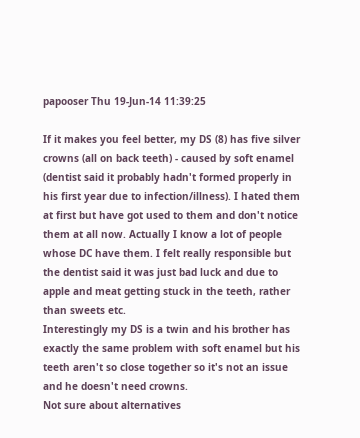papooser Thu 19-Jun-14 11:39:25

If it makes you feel better, my DS (8) has five silver crowns (all on back teeth) - caused by soft enamel (dentist said it probably hadn't formed properly in his first year due to infection/illness). I hated them at first but have got used to them and don't notice them at all now. Actually I know a lot of people whose DC have them. I felt really responsible but the dentist said it was just bad luck and due to apple and meat getting stuck in the teeth, rather than sweets etc.
Interestingly my DS is a twin and his brother has exactly the same problem with soft enamel but his teeth aren't so close together so it's not an issue and he doesn't need crowns.
Not sure about alternatives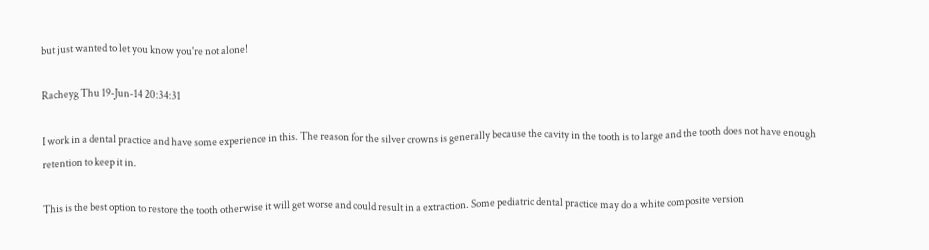but just wanted to let you know you're not alone!

Racheyg Thu 19-Jun-14 20:34:31

I work in a dental practice and have some experience in this. The reason for the silver crowns is generally because the cavity in the tooth is to large and the tooth does not have enough retention to keep it in.

This is the best option to restore the tooth otherwise it will get worse and could result in a extraction. Some pediatric dental practice may do a white composite version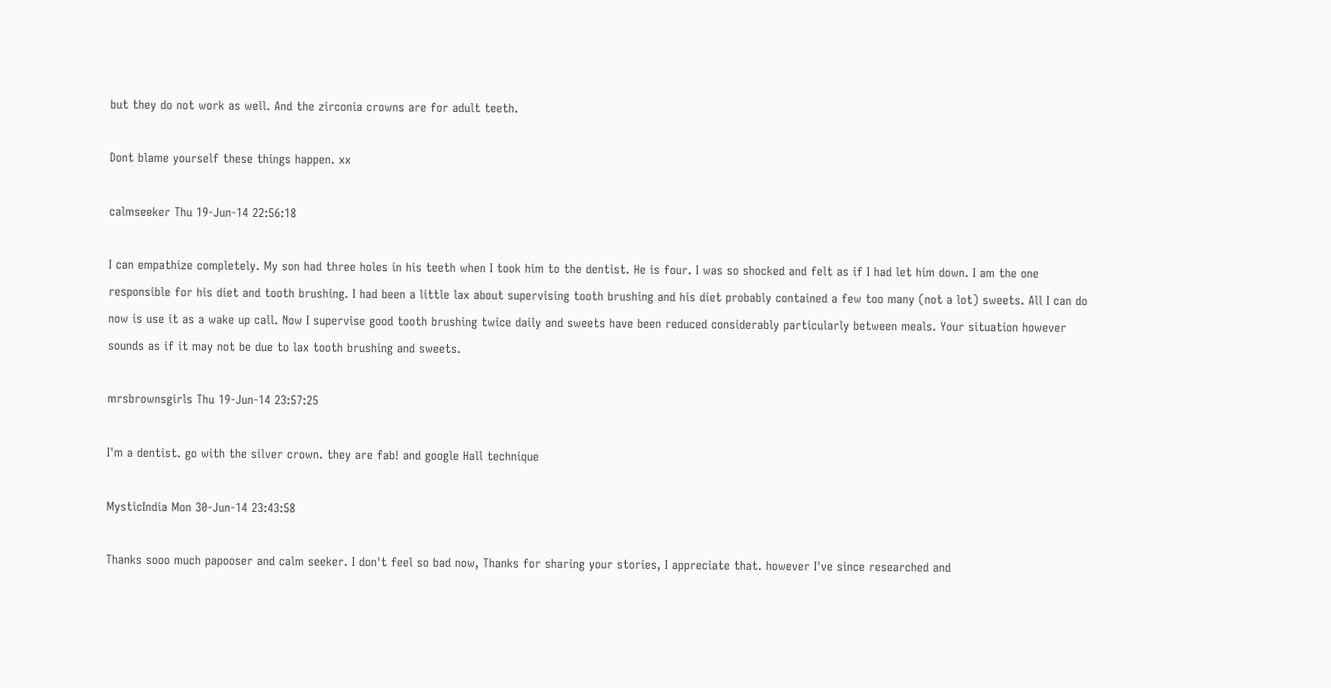but they do not work as well. And the zirconia crowns are for adult teeth.

Dont blame yourself these things happen. xx

calmseeker Thu 19-Jun-14 22:56:18

I can empathize completely. My son had three holes in his teeth when I took him to the dentist. He is four. I was so shocked and felt as if I had let him down. I am the one responsible for his diet and tooth brushing. I had been a little lax about supervising tooth brushing and his diet probably contained a few too many (not a lot) sweets. All I can do now is use it as a wake up call. Now I supervise good tooth brushing twice daily and sweets have been reduced considerably particularly between meals. Your situation however sounds as if it may not be due to lax tooth brushing and sweets.

mrsbrownsgirls Thu 19-Jun-14 23:57:25

I'm a dentist. go with the silver crown. they are fab! and google Hall technique

MysticIndia Mon 30-Jun-14 23:43:58

Thanks sooo much papooser and calm seeker. I don't feel so bad now, Thanks for sharing your stories, I appreciate that. however I've since researched and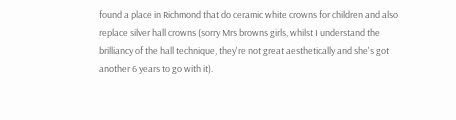found a place in Richmond that do ceramic white crowns for children and also replace silver hall crowns (sorry Mrs browns girls, whilst I understand the brilliancy of the hall technique, they're not great aesthetically and she's got another 6 years to go with it).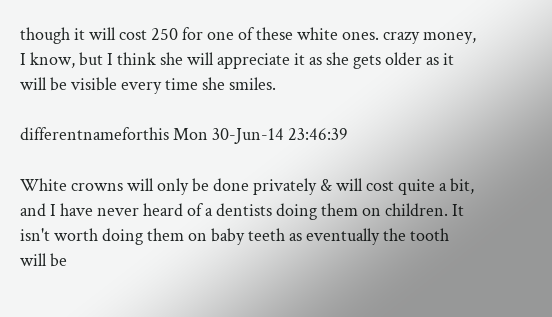though it will cost 250 for one of these white ones. crazy money, I know, but I think she will appreciate it as she gets older as it will be visible every time she smiles.

differentnameforthis Mon 30-Jun-14 23:46:39

White crowns will only be done privately & will cost quite a bit, and I have never heard of a dentists doing them on children. It isn't worth doing them on baby teeth as eventually the tooth will be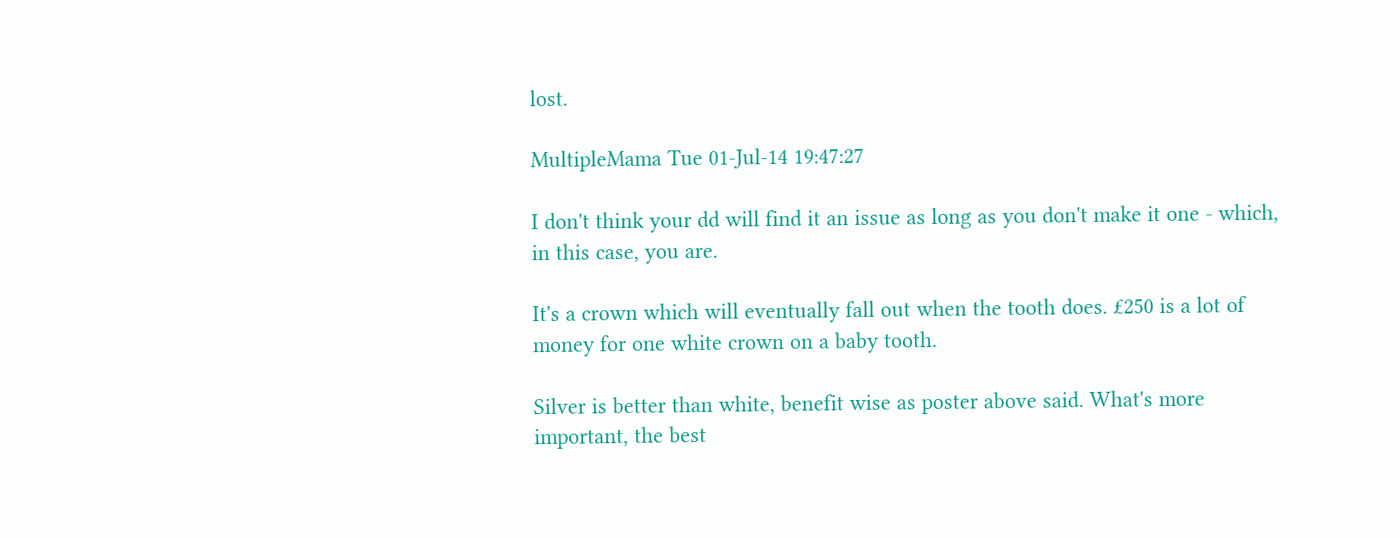lost.

MultipleMama Tue 01-Jul-14 19:47:27

I don't think your dd will find it an issue as long as you don't make it one - which, in this case, you are.

It's a crown which will eventually fall out when the tooth does. £250 is a lot of money for one white crown on a baby tooth.

Silver is better than white, benefit wise as poster above said. What's more important, the best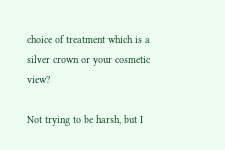choice of treatment which is a silver crown or your cosmetic view?

Not trying to be harsh, but I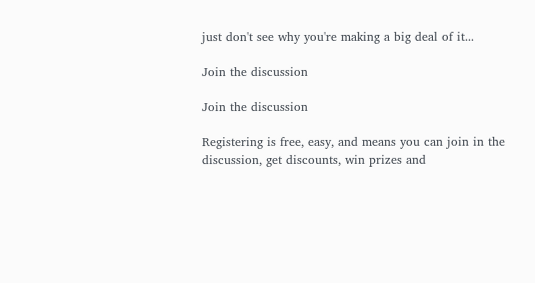just don't see why you're making a big deal of it...

Join the discussion

Join the discussion

Registering is free, easy, and means you can join in the discussion, get discounts, win prizes and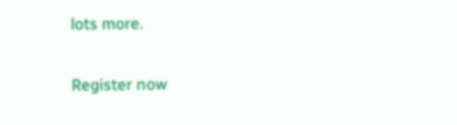lots more.

Register now